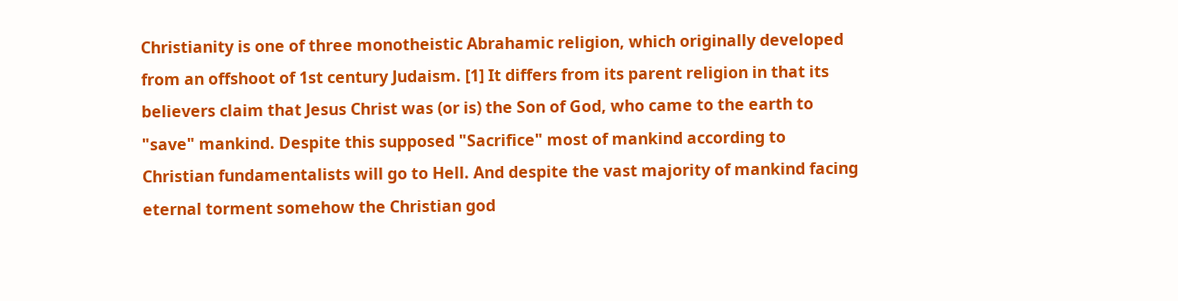Christianity is one of three monotheistic Abrahamic religion, which originally developed from an offshoot of 1st century Judaism. [1] It differs from its parent religion in that its believers claim that Jesus Christ was (or is) the Son of God, who came to the earth to "save" mankind. Despite this supposed "Sacrifice" most of mankind according to Christian fundamentalists will go to Hell. And despite the vast majority of mankind facing eternal torment somehow the Christian god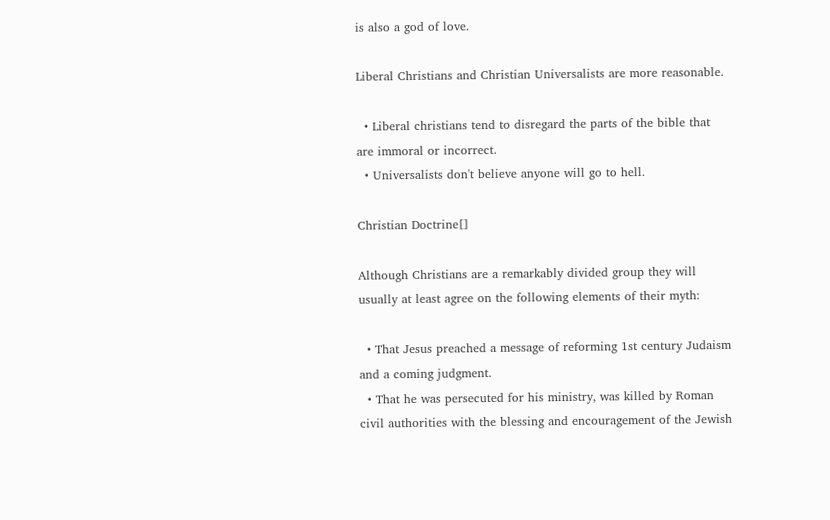is also a god of love.

Liberal Christians and Christian Universalists are more reasonable.

  • Liberal christians tend to disregard the parts of the bible that are immoral or incorrect.
  • Universalists don't believe anyone will go to hell.

Christian Doctrine[]

Although Christians are a remarkably divided group they will usually at least agree on the following elements of their myth:

  • That Jesus preached a message of reforming 1st century Judaism and a coming judgment.
  • That he was persecuted for his ministry, was killed by Roman civil authorities with the blessing and encouragement of the Jewish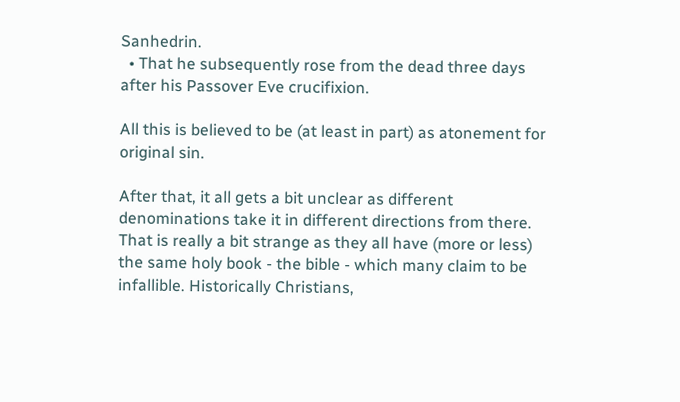Sanhedrin.
  • That he subsequently rose from the dead three days after his Passover Eve crucifixion.

All this is believed to be (at least in part) as atonement for original sin.

After that, it all gets a bit unclear as different denominations take it in different directions from there. That is really a bit strange as they all have (more or less) the same holy book - the bible - which many claim to be infallible. Historically Christians,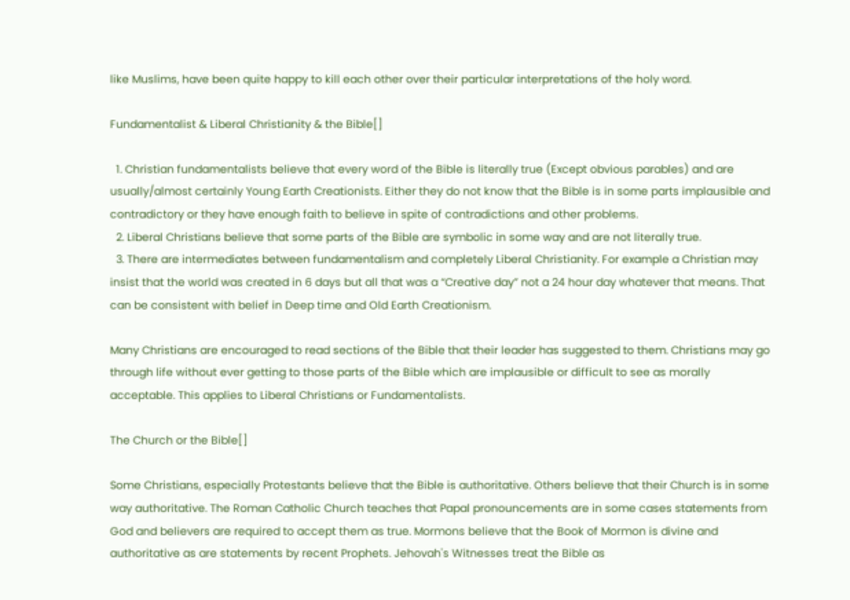like Muslims, have been quite happy to kill each other over their particular interpretations of the holy word.

Fundamentalist & Liberal Christianity & the Bible[]

  1. Christian fundamentalists believe that every word of the Bible is literally true (Except obvious parables) and are usually/almost certainly Young Earth Creationists. Either they do not know that the Bible is in some parts implausible and contradictory or they have enough faith to believe in spite of contradictions and other problems.
  2. Liberal Christians believe that some parts of the Bible are symbolic in some way and are not literally true.
  3. There are intermediates between fundamentalism and completely Liberal Christianity. For example a Christian may insist that the world was created in 6 days but all that was a “Creative day” not a 24 hour day whatever that means. That can be consistent with belief in Deep time and Old Earth Creationism.

Many Christians are encouraged to read sections of the Bible that their leader has suggested to them. Christians may go through life without ever getting to those parts of the Bible which are implausible or difficult to see as morally acceptable. This applies to Liberal Christians or Fundamentalists.

The Church or the Bible[]

Some Christians, especially Protestants believe that the Bible is authoritative. Others believe that their Church is in some way authoritative. The Roman Catholic Church teaches that Papal pronouncements are in some cases statements from God and believers are required to accept them as true. Mormons believe that the Book of Mormon is divine and authoritative as are statements by recent Prophets. Jehovah's Witnesses treat the Bible as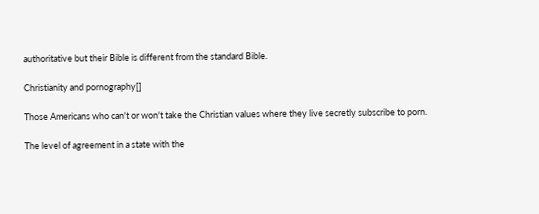authoritative but their Bible is different from the standard Bible.

Christianity and pornography[]

Those Americans who can't or won't take the Christian values where they live secretly subscribe to porn.

The level of agreement in a state with the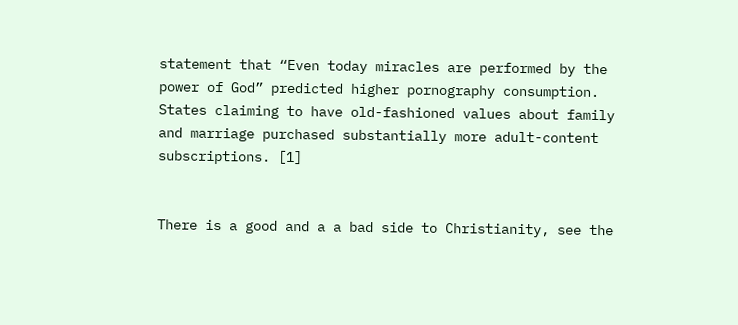statement that “Even today miracles are performed by the power of God” predicted higher pornography consumption. States claiming to have old-fashioned values about family and marriage purchased substantially more adult-content subscriptions. [1]


There is a good and a a bad side to Christianity, see the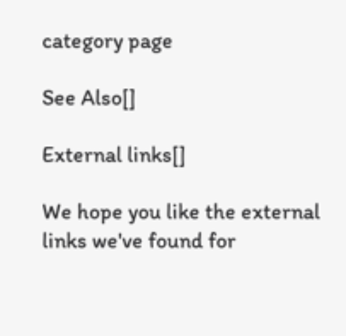category page

See Also[]

External links[]

We hope you like the external links we've found for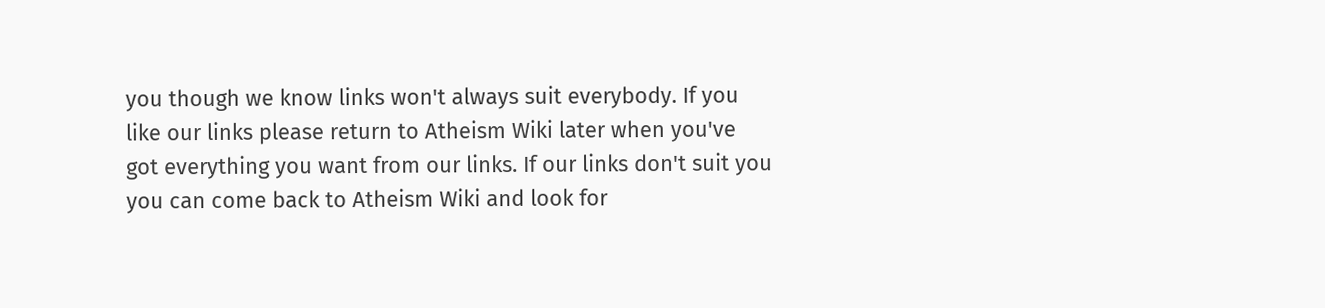you though we know links won't always suit everybody. If you like our links please return to Atheism Wiki later when you've got everything you want from our links. If our links don't suit you you can come back to Atheism Wiki and look for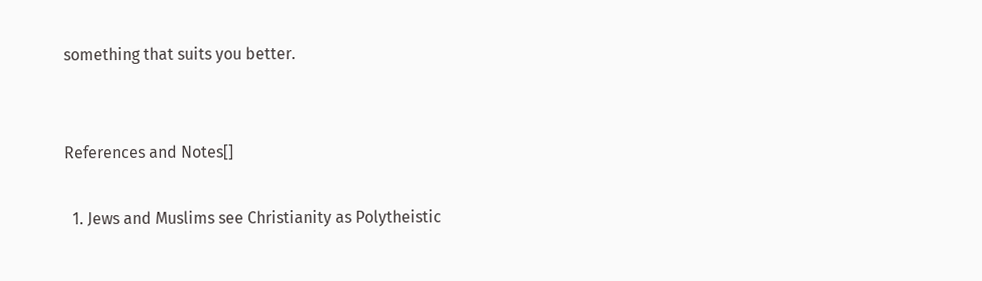something that suits you better.


References and Notes[]

  1. Jews and Muslims see Christianity as Polytheistic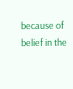because of belief in the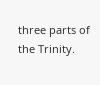three parts of the Trinity.